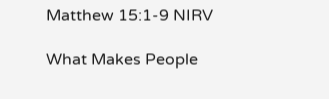Matthew 15:1-9 NIRV

What Makes People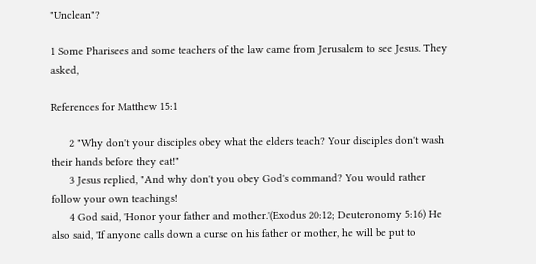"Unclean"?

1 Some Pharisees and some teachers of the law came from Jerusalem to see Jesus. They asked,

References for Matthew 15:1

      2 "Why don't your disciples obey what the elders teach? Your disciples don't wash their hands before they eat!"
      3 Jesus replied, "And why don't you obey God's command? You would rather follow your own teachings!
      4 God said, 'Honor your father and mother.'(Exodus 20:12; Deuteronomy 5:16) He also said, 'If anyone calls down a curse on his father or mother, he will be put to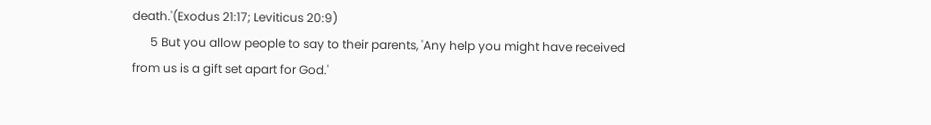death.'(Exodus 21:17; Leviticus 20:9)
      5 But you allow people to say to their parents, 'Any help you might have received from us is a gift set apart for God.'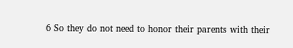6 So they do not need to honor their parents with their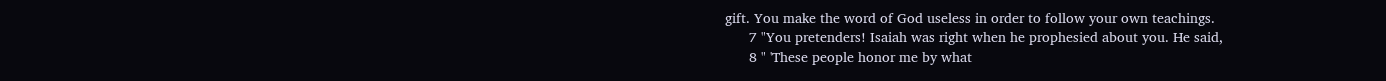gift. You make the word of God useless in order to follow your own teachings.
      7 "You pretenders! Isaiah was right when he prophesied about you. He said,
      8 " 'These people honor me by what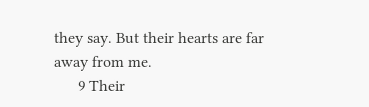they say. But their hearts are far away from me.
      9 Their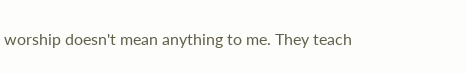worship doesn't mean anything to me. They teach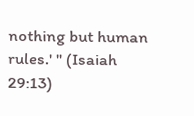nothing but human rules.' " (Isaiah 29:13)